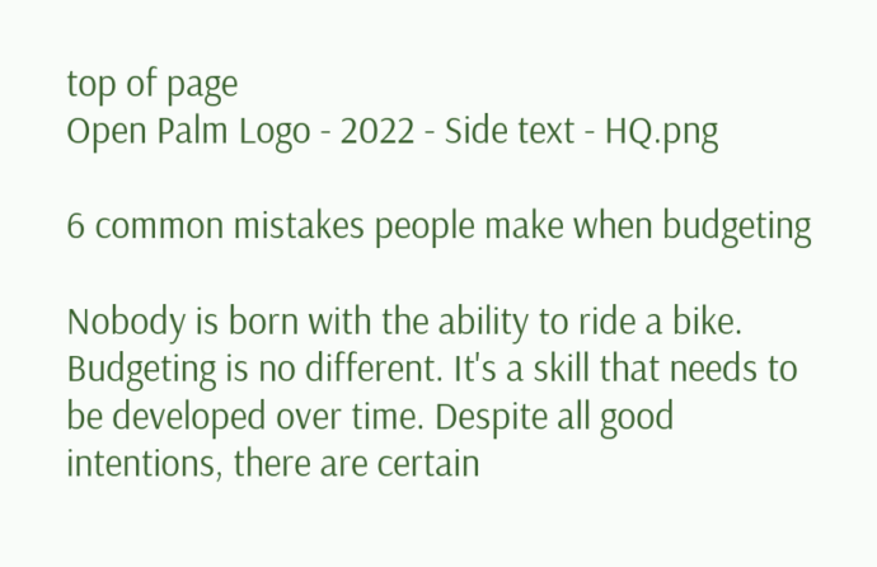top of page
Open Palm Logo - 2022 - Side text - HQ.png

6 common mistakes people make when budgeting

Nobody is born with the ability to ride a bike. Budgeting is no different. It's a skill that needs to be developed over time. Despite all good intentions, there are certain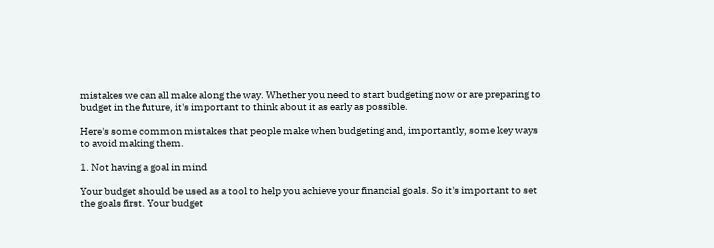mistakes we can all make along the way. Whether you need to start budgeting now or are preparing to budget in the future, it's important to think about it as early as possible.

Here's some common mistakes that people make when budgeting and, importantly, some key ways to avoid making them.

1. Not having a goal in mind

Your budget should be used as a tool to help you achieve your financial goals. So it's important to set the goals first. Your budget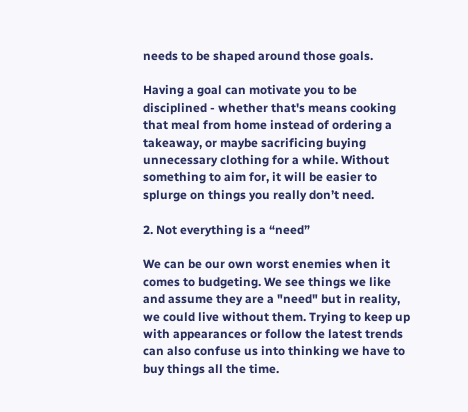needs to be shaped around those goals.

Having a goal can motivate you to be disciplined - whether that's means cooking that meal from home instead of ordering a takeaway, or maybe sacrificing buying unnecessary clothing for a while. Without something to aim for, it will be easier to splurge on things you really don’t need.

2. Not everything is a “need”

We can be our own worst enemies when it comes to budgeting. We see things we like and assume they are a "need" but in reality, we could live without them. Trying to keep up with appearances or follow the latest trends can also confuse us into thinking we have to buy things all the time.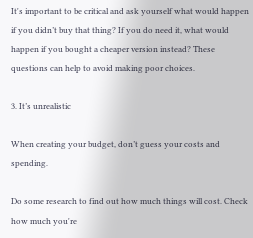It's important to be critical and ask yourself what would happen if you didn’t buy that thing? If you do need it, what would happen if you bought a cheaper version instead? These questions can help to avoid making poor choices.

3. It’s unrealistic

When creating your budget, don’t guess your costs and spending.

Do some research to find out how much things will cost. Check how much you're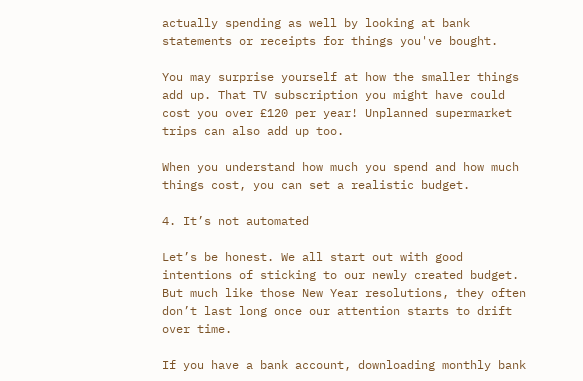actually spending as well by looking at bank statements or receipts for things you've bought.

You may surprise yourself at how the smaller things add up. That TV subscription you might have could cost you over £120 per year! Unplanned supermarket trips can also add up too.

When you understand how much you spend and how much things cost, you can set a realistic budget.

4. It’s not automated

Let’s be honest. We all start out with good intentions of sticking to our newly created budget. But much like those New Year resolutions, they often don’t last long once our attention starts to drift over time.

If you have a bank account, downloading monthly bank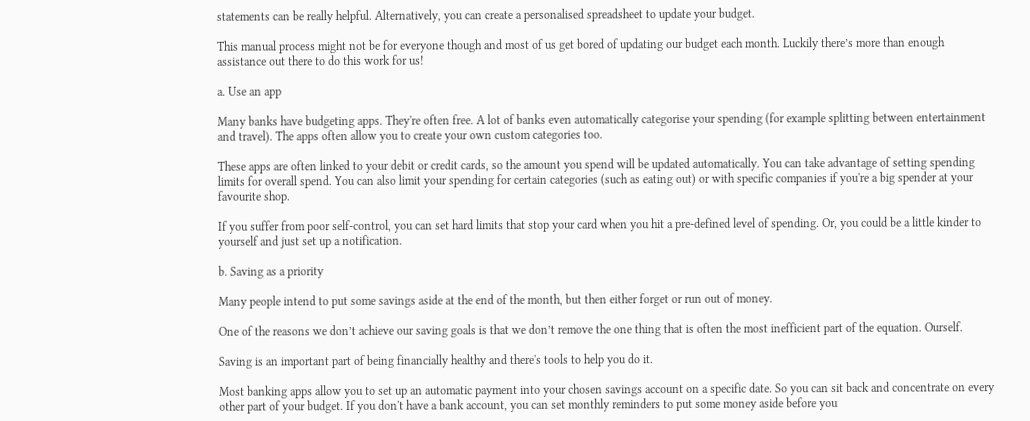statements can be really helpful. Alternatively, you can create a personalised spreadsheet to update your budget.

This manual process might not be for everyone though and most of us get bored of updating our budget each month. Luckily there’s more than enough assistance out there to do this work for us!

a. Use an app

Many banks have budgeting apps. They're often free. A lot of banks even automatically categorise your spending (for example splitting between entertainment and travel). The apps often allow you to create your own custom categories too.

These apps are often linked to your debit or credit cards, so the amount you spend will be updated automatically. You can take advantage of setting spending limits for overall spend. You can also limit your spending for certain categories (such as eating out) or with specific companies if you're a big spender at your favourite shop.

If you suffer from poor self-control, you can set hard limits that stop your card when you hit a pre-defined level of spending. Or, you could be a little kinder to yourself and just set up a notification.

b. Saving as a priority

Many people intend to put some savings aside at the end of the month, but then either forget or run out of money.

One of the reasons we don’t achieve our saving goals is that we don’t remove the one thing that is often the most inefficient part of the equation. Ourself.

Saving is an important part of being financially healthy and there's tools to help you do it.

Most banking apps allow you to set up an automatic payment into your chosen savings account on a specific date. So you can sit back and concentrate on every other part of your budget. If you don't have a bank account, you can set monthly reminders to put some money aside before you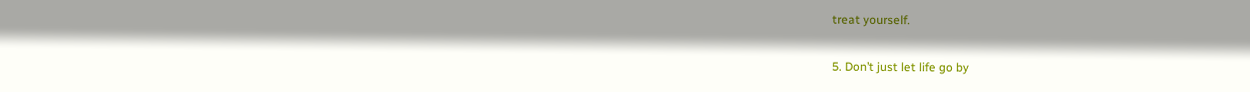treat yourself.

5. Don’t just let life go by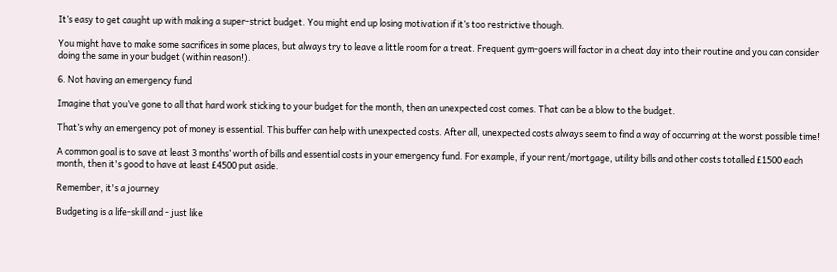It’s easy to get caught up with making a super-strict budget. You might end up losing motivation if it’s too restrictive though.

You might have to make some sacrifices in some places, but always try to leave a little room for a treat. Frequent gym-goers will factor in a cheat day into their routine and you can consider doing the same in your budget (within reason!).

6. Not having an emergency fund

Imagine that you’ve gone to all that hard work sticking to your budget for the month, then an unexpected cost comes. That can be a blow to the budget.

That’s why an emergency pot of money is essential. This buffer can help with unexpected costs. After all, unexpected costs always seem to find a way of occurring at the worst possible time!

A common goal is to save at least 3 months’ worth of bills and essential costs in your emergency fund. For example, if your rent/mortgage, utility bills and other costs totalled £1500 each month, then it's good to have at least £4500 put aside.

Remember, it's a journey

Budgeting is a life-skill and - just like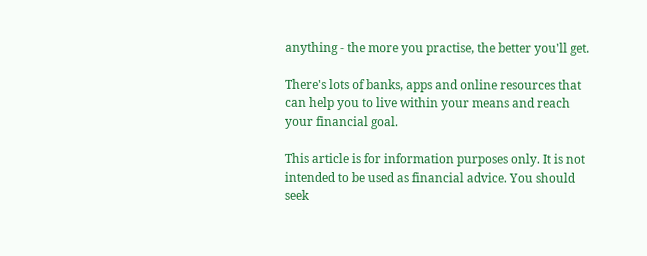anything - the more you practise, the better you'll get.

There's lots of banks, apps and online resources that can help you to live within your means and reach your financial goal.

This article is for information purposes only. It is not intended to be used as financial advice. You should seek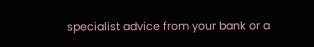specialist advice from your bank or a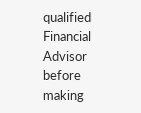qualified Financial Advisor before making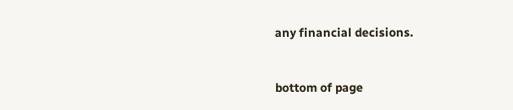any financial decisions.


bottom of page